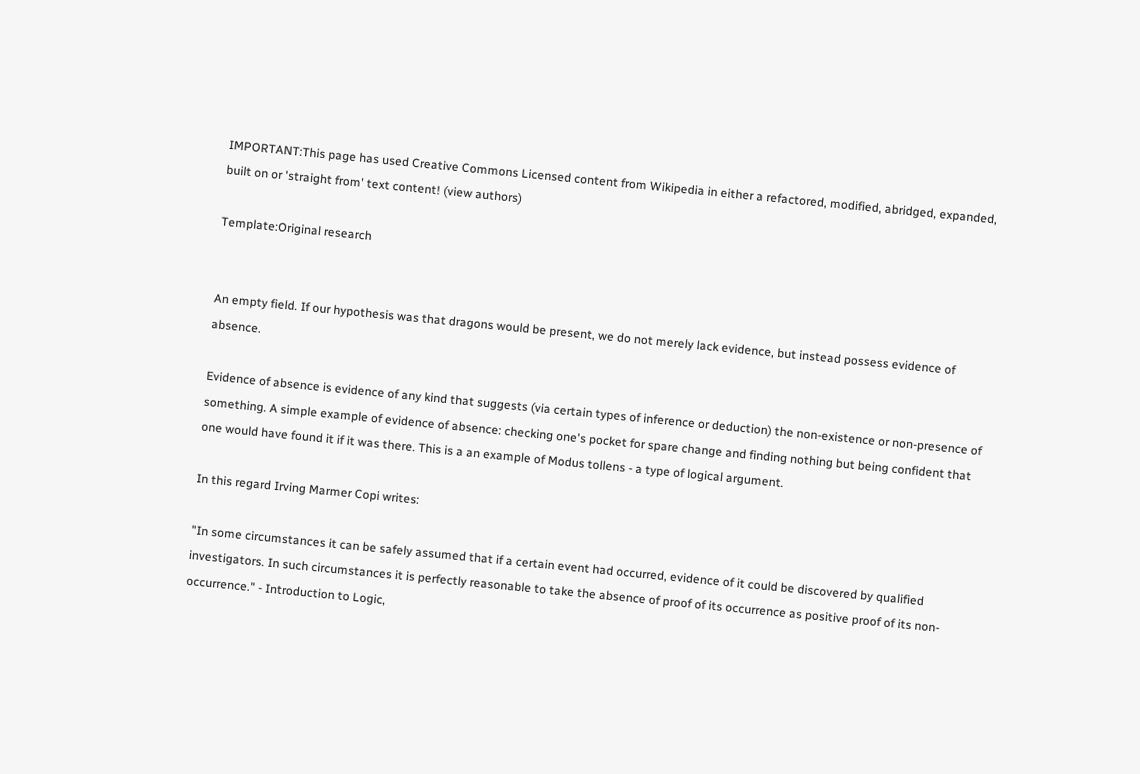IMPORTANT:This page has used Creative Commons Licensed content from Wikipedia in either a refactored, modified, abridged, expanded, built on or 'straight from' text content! (view authors)

Template:Original research


An empty field. If our hypothesis was that dragons would be present, we do not merely lack evidence, but instead possess evidence of absence.

Evidence of absence is evidence of any kind that suggests (via certain types of inference or deduction) the non-existence or non-presence of something. A simple example of evidence of absence: checking one's pocket for spare change and finding nothing but being confident that one would have found it if it was there. This is a an example of Modus tollens - a type of logical argument.

In this regard Irving Marmer Copi writes:

"In some circumstances it can be safely assumed that if a certain event had occurred, evidence of it could be discovered by qualified investigators. In such circumstances it is perfectly reasonable to take the absence of proof of its occurrence as positive proof of its non-occurrence." - Introduction to Logic,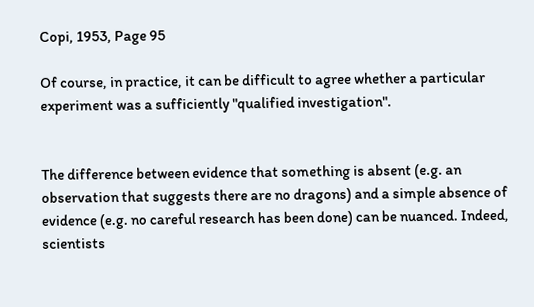Copi, 1953, Page 95

Of course, in practice, it can be difficult to agree whether a particular experiment was a sufficiently "qualified investigation".


The difference between evidence that something is absent (e.g. an observation that suggests there are no dragons) and a simple absence of evidence (e.g. no careful research has been done) can be nuanced. Indeed, scientists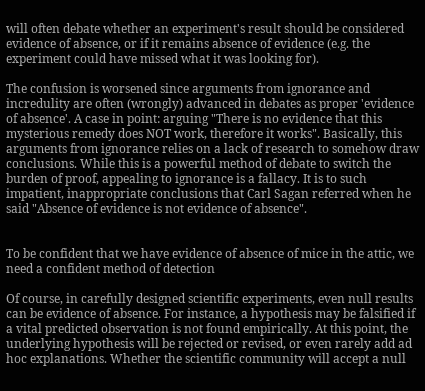will often debate whether an experiment's result should be considered evidence of absence, or if it remains absence of evidence (e.g. the experiment could have missed what it was looking for).

The confusion is worsened since arguments from ignorance and incredulity are often (wrongly) advanced in debates as proper 'evidence of absence'. A case in point: arguing "There is no evidence that this mysterious remedy does NOT work, therefore it works". Basically, this arguments from ignorance relies on a lack of research to somehow draw conclusions. While this is a powerful method of debate to switch the burden of proof, appealing to ignorance is a fallacy. It is to such impatient, inappropriate conclusions that Carl Sagan referred when he said "Absence of evidence is not evidence of absence".


To be confident that we have evidence of absence of mice in the attic, we need a confident method of detection

Of course, in carefully designed scientific experiments, even null results can be evidence of absence. For instance, a hypothesis may be falsified if a vital predicted observation is not found empirically. At this point, the underlying hypothesis will be rejected or revised, or even rarely add ad hoc explanations. Whether the scientific community will accept a null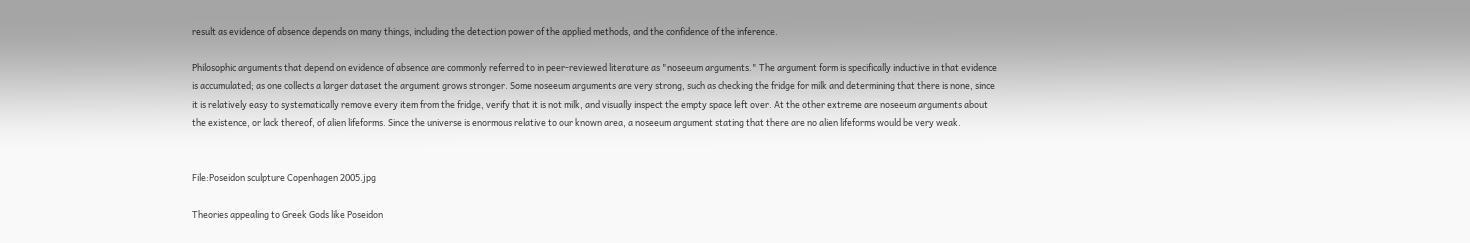result as evidence of absence depends on many things, including the detection power of the applied methods, and the confidence of the inference.

Philosophic arguments that depend on evidence of absence are commonly referred to in peer-reviewed literature as "noseeum arguments." The argument form is specifically inductive in that evidence is accumulated; as one collects a larger dataset the argument grows stronger. Some noseeum arguments are very strong, such as checking the fridge for milk and determining that there is none, since it is relatively easy to systematically remove every item from the fridge, verify that it is not milk, and visually inspect the empty space left over. At the other extreme are noseeum arguments about the existence, or lack thereof, of alien lifeforms. Since the universe is enormous relative to our known area, a noseeum argument stating that there are no alien lifeforms would be very weak.


File:Poseidon sculpture Copenhagen 2005.jpg

Theories appealing to Greek Gods like Poseidon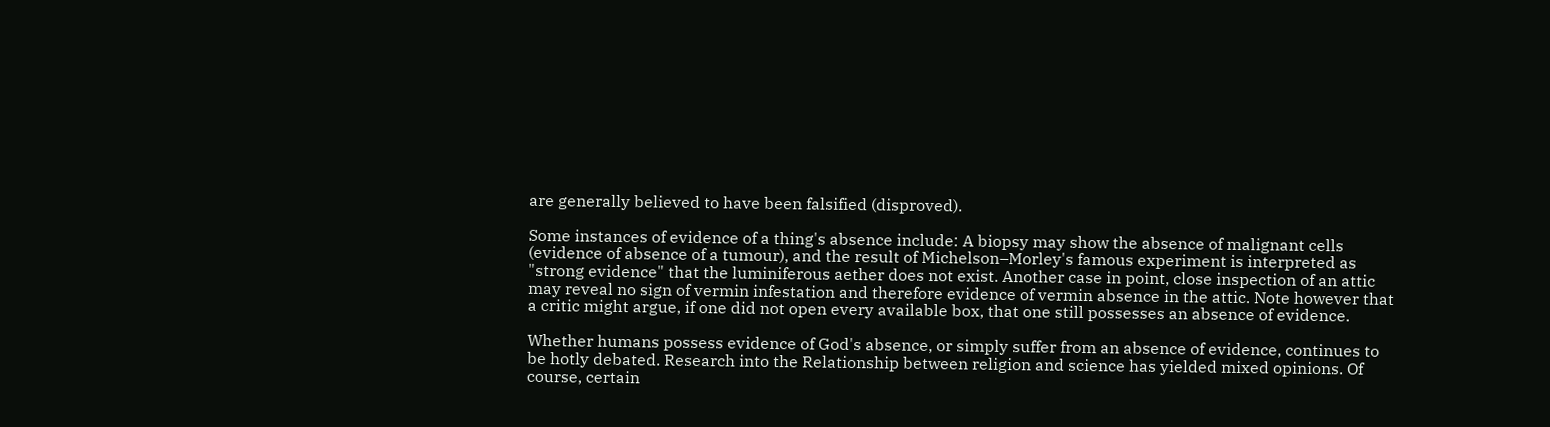are generally believed to have been falsified (disproved).

Some instances of evidence of a thing's absence include: A biopsy may show the absence of malignant cells (evidence of absence of a tumour), and the result of Michelson–Morley's famous experiment is interpreted as "strong evidence" that the luminiferous aether does not exist. Another case in point, close inspection of an attic may reveal no sign of vermin infestation and therefore evidence of vermin absence in the attic. Note however that a critic might argue, if one did not open every available box, that one still possesses an absence of evidence.

Whether humans possess evidence of God's absence, or simply suffer from an absence of evidence, continues to be hotly debated. Research into the Relationship between religion and science has yielded mixed opinions. Of course, certain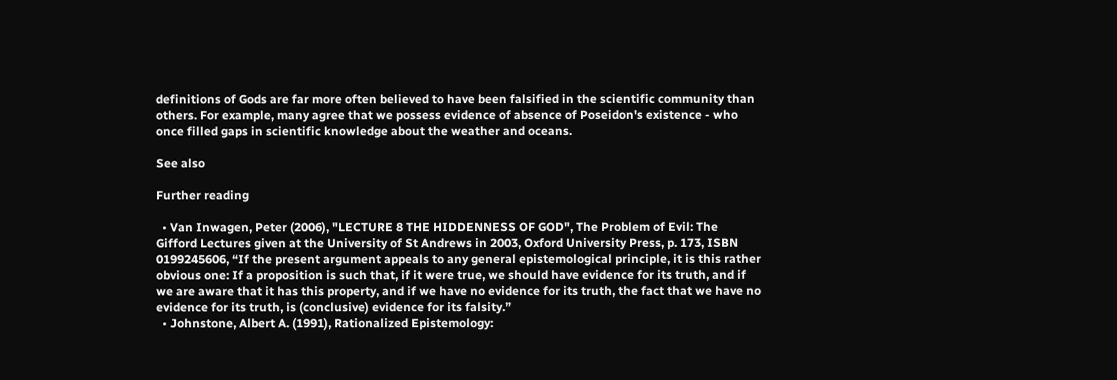definitions of Gods are far more often believed to have been falsified in the scientific community than others. For example, many agree that we possess evidence of absence of Poseidon's existence - who once filled gaps in scientific knowledge about the weather and oceans.

See also

Further reading

  • Van Inwagen, Peter (2006), "LECTURE 8 THE HIDDENNESS OF GOD", The Problem of Evil: The Gifford Lectures given at the University of St Andrews in 2003, Oxford University Press, p. 173, ISBN 0199245606, “If the present argument appeals to any general epistemological principle, it is this rather obvious one: If a proposition is such that, if it were true, we should have evidence for its truth, and if we are aware that it has this property, and if we have no evidence for its truth, the fact that we have no evidence for its truth, is (conclusive) evidence for its falsity.”
  • Johnstone, Albert A. (1991), Rationalized Epistemology: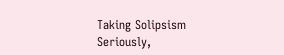Taking Solipsism Seriously,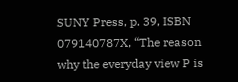SUNY Press, p. 39, ISBN 079140787X, “The reason why the everyday view P is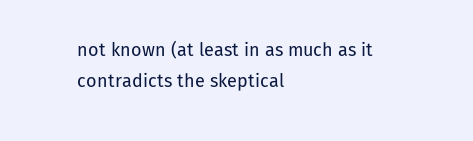not known (at least in as much as it contradicts the skeptical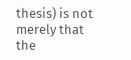thesis) is not merely that the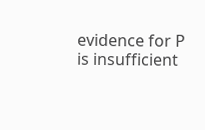evidence for P is insufficient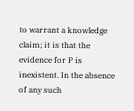to warrant a knowledge claim; it is that the evidence for P is inexistent. In the absence of any such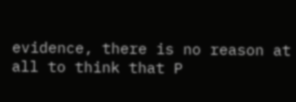evidence, there is no reason at all to think that P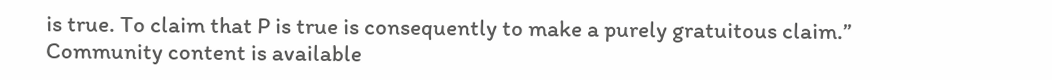is true. To claim that P is true is consequently to make a purely gratuitous claim.”
Community content is available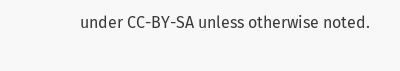under CC-BY-SA unless otherwise noted.